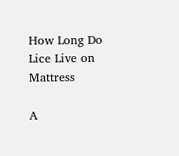How Long Do Lice Live on Mattress

A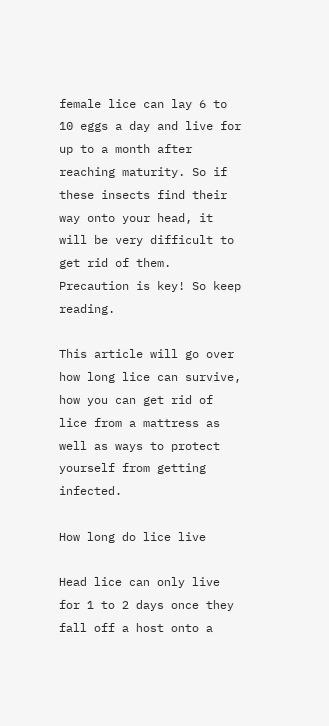female lice can lay 6 to 10 eggs a day and live for up to a month after reaching maturity. So if these insects find their way onto your head, it will be very difficult to get rid of them. Precaution is key! So keep reading.

This article will go over how long lice can survive, how you can get rid of lice from a mattress as well as ways to protect yourself from getting infected.

How long do lice live

Head lice can only live for 1 to 2 days once they fall off a host onto a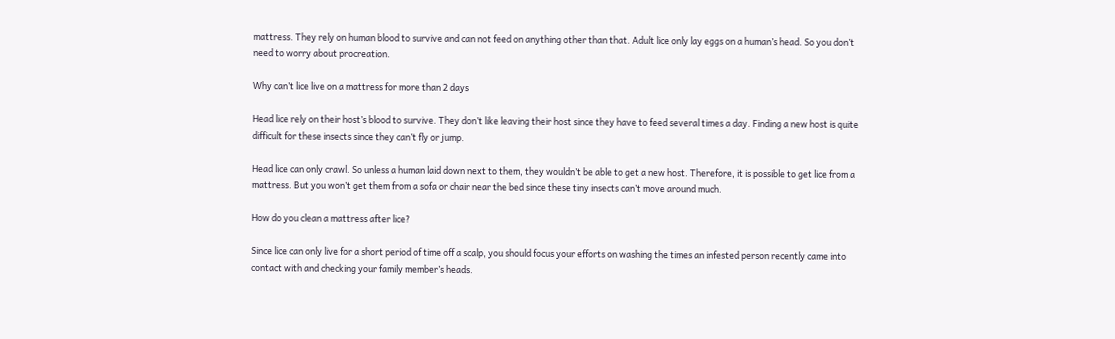mattress. They rely on human blood to survive and can not feed on anything other than that. Adult lice only lay eggs on a human’s head. So you don’t need to worry about procreation.

Why can’t lice live on a mattress for more than 2 days

Head lice rely on their host’s blood to survive. They don’t like leaving their host since they have to feed several times a day. Finding a new host is quite difficult for these insects since they can’t fly or jump.

Head lice can only crawl. So unless a human laid down next to them, they wouldn’t be able to get a new host. Therefore, it is possible to get lice from a mattress. But you won’t get them from a sofa or chair near the bed since these tiny insects can’t move around much.

How do you clean a mattress after lice?

Since lice can only live for a short period of time off a scalp, you should focus your efforts on washing the times an infested person recently came into contact with and checking your family member’s heads.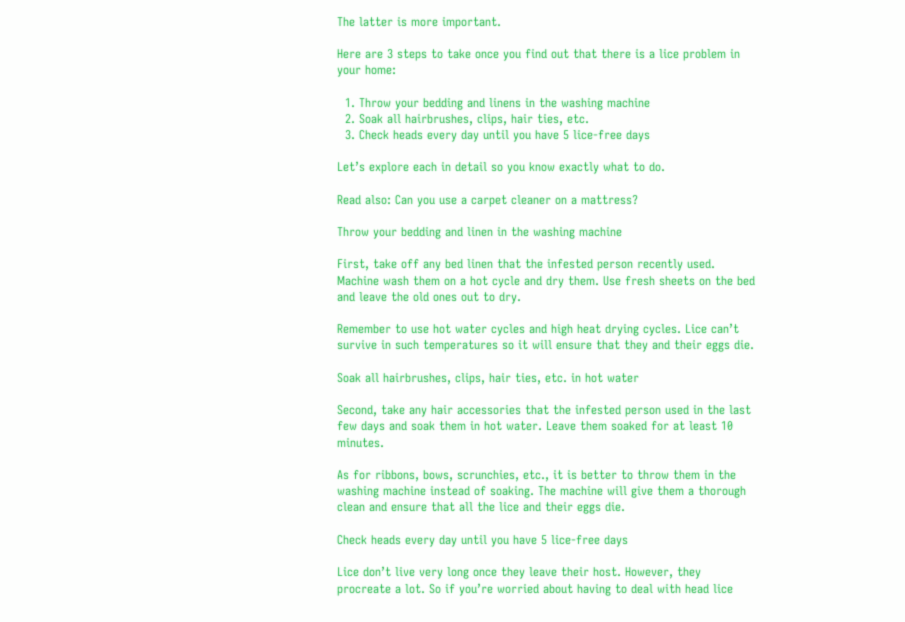The latter is more important.

Here are 3 steps to take once you find out that there is a lice problem in your home:

  1. Throw your bedding and linens in the washing machine
  2. Soak all hairbrushes, clips, hair ties, etc.
  3. Check heads every day until you have 5 lice-free days

Let’s explore each in detail so you know exactly what to do.

Read also: Can you use a carpet cleaner on a mattress?

Throw your bedding and linen in the washing machine

First, take off any bed linen that the infested person recently used. Machine wash them on a hot cycle and dry them. Use fresh sheets on the bed and leave the old ones out to dry.

Remember to use hot water cycles and high heat drying cycles. Lice can’t survive in such temperatures so it will ensure that they and their eggs die.

Soak all hairbrushes, clips, hair ties, etc. in hot water

Second, take any hair accessories that the infested person used in the last few days and soak them in hot water. Leave them soaked for at least 10 minutes.

As for ribbons, bows, scrunchies, etc., it is better to throw them in the washing machine instead of soaking. The machine will give them a thorough clean and ensure that all the lice and their eggs die.

Check heads every day until you have 5 lice-free days

Lice don’t live very long once they leave their host. However, they procreate a lot. So if you’re worried about having to deal with head lice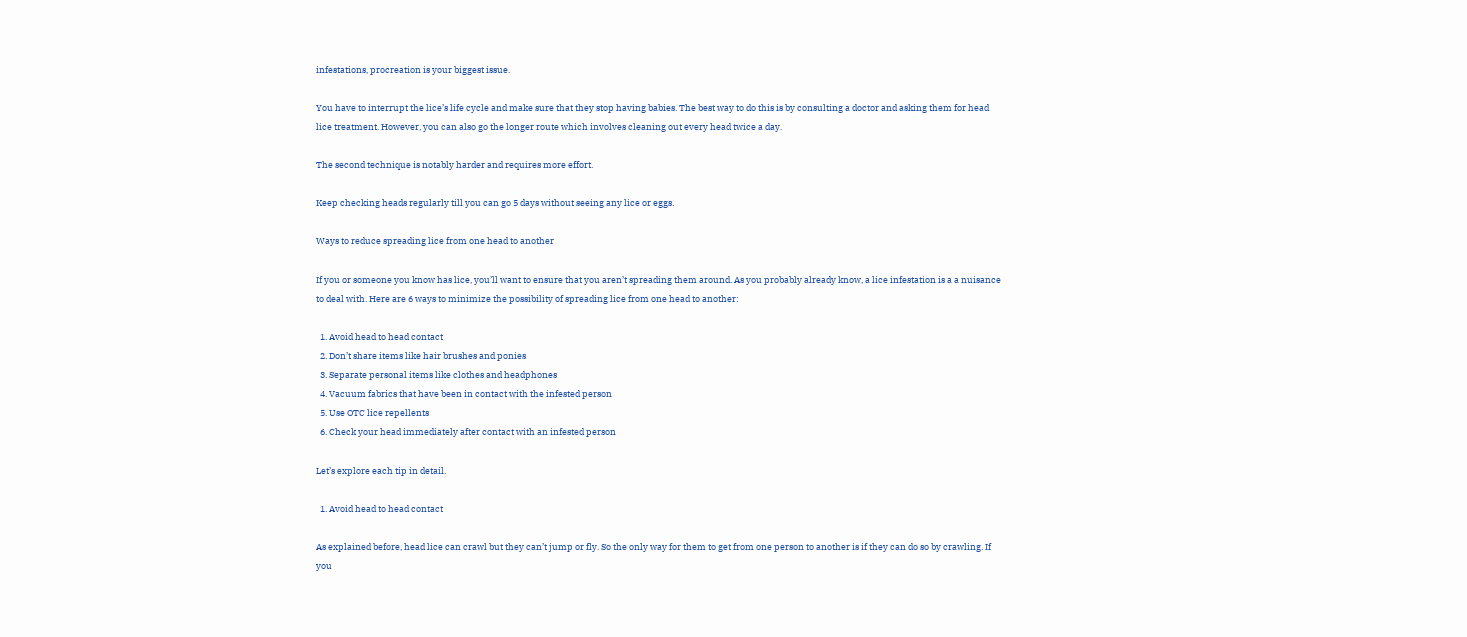infestations, procreation is your biggest issue.

You have to interrupt the lice’s life cycle and make sure that they stop having babies. The best way to do this is by consulting a doctor and asking them for head lice treatment. However, you can also go the longer route which involves cleaning out every head twice a day.

The second technique is notably harder and requires more effort.

Keep checking heads regularly till you can go 5 days without seeing any lice or eggs.

Ways to reduce spreading lice from one head to another

If you or someone you know has lice, you’ll want to ensure that you aren’t spreading them around. As you probably already know, a lice infestation is a a nuisance to deal with. Here are 6 ways to minimize the possibility of spreading lice from one head to another:

  1. Avoid head to head contact
  2. Don’t share items like hair brushes and ponies
  3. Separate personal items like clothes and headphones
  4. Vacuum fabrics that have been in contact with the infested person
  5. Use OTC lice repellents
  6. Check your head immediately after contact with an infested person

Let’s explore each tip in detail.

  1. Avoid head to head contact

As explained before, head lice can crawl but they can’t jump or fly. So the only way for them to get from one person to another is if they can do so by crawling. If you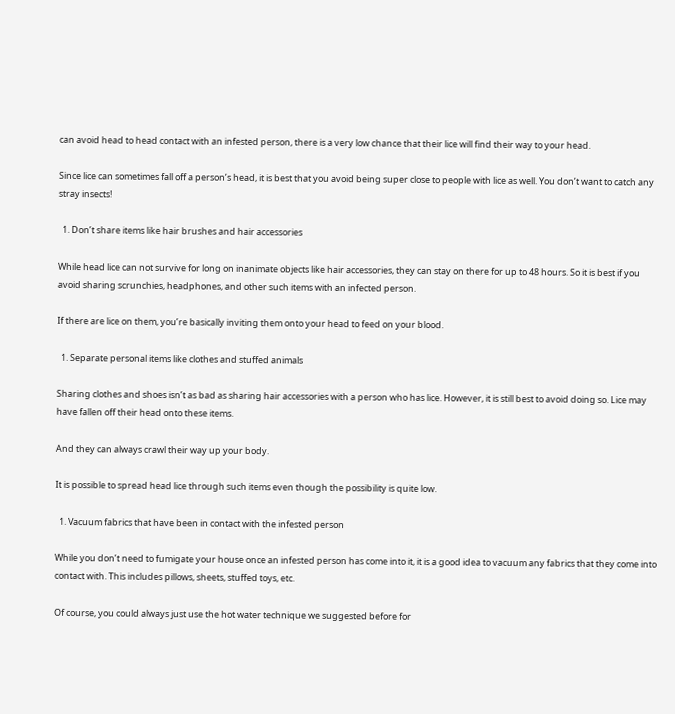can avoid head to head contact with an infested person, there is a very low chance that their lice will find their way to your head.

Since lice can sometimes fall off a person’s head, it is best that you avoid being super close to people with lice as well. You don’t want to catch any stray insects!

  1. Don’t share items like hair brushes and hair accessories

While head lice can not survive for long on inanimate objects like hair accessories, they can stay on there for up to 48 hours. So it is best if you avoid sharing scrunchies, headphones, and other such items with an infected person.

If there are lice on them, you’re basically inviting them onto your head to feed on your blood.

  1. Separate personal items like clothes and stuffed animals

Sharing clothes and shoes isn’t as bad as sharing hair accessories with a person who has lice. However, it is still best to avoid doing so. Lice may have fallen off their head onto these items.

And they can always crawl their way up your body.

It is possible to spread head lice through such items even though the possibility is quite low.

  1. Vacuum fabrics that have been in contact with the infested person

While you don’t need to fumigate your house once an infested person has come into it, it is a good idea to vacuum any fabrics that they come into contact with. This includes pillows, sheets, stuffed toys, etc.

Of course, you could always just use the hot water technique we suggested before for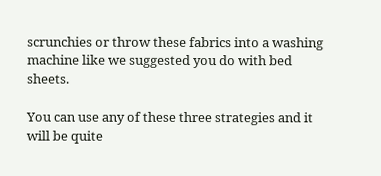scrunchies or throw these fabrics into a washing machine like we suggested you do with bed sheets.

You can use any of these three strategies and it will be quite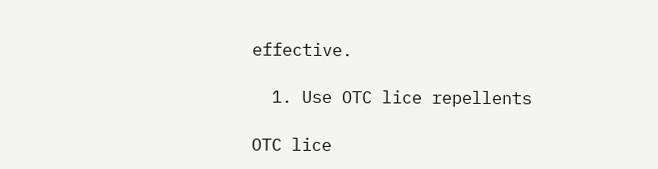effective.

  1. Use OTC lice repellents

OTC lice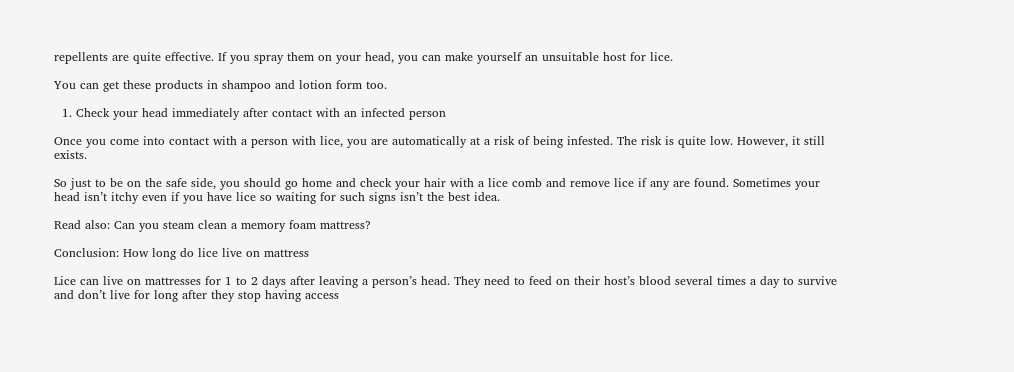repellents are quite effective. If you spray them on your head, you can make yourself an unsuitable host for lice.

You can get these products in shampoo and lotion form too.

  1. Check your head immediately after contact with an infected person

Once you come into contact with a person with lice, you are automatically at a risk of being infested. The risk is quite low. However, it still exists.

So just to be on the safe side, you should go home and check your hair with a lice comb and remove lice if any are found. Sometimes your head isn’t itchy even if you have lice so waiting for such signs isn’t the best idea.

Read also: Can you steam clean a memory foam mattress?

Conclusion: How long do lice live on mattress

Lice can live on mattresses for 1 to 2 days after leaving a person’s head. They need to feed on their host’s blood several times a day to survive and don’t live for long after they stop having access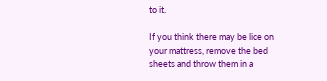to it.

If you think there may be lice on your mattress, remove the bed sheets and throw them in a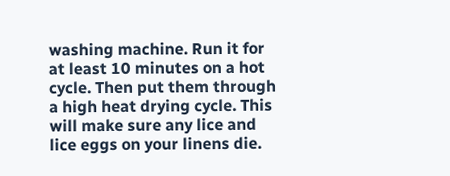washing machine. Run it for at least 10 minutes on a hot cycle. Then put them through a high heat drying cycle. This will make sure any lice and lice eggs on your linens die.